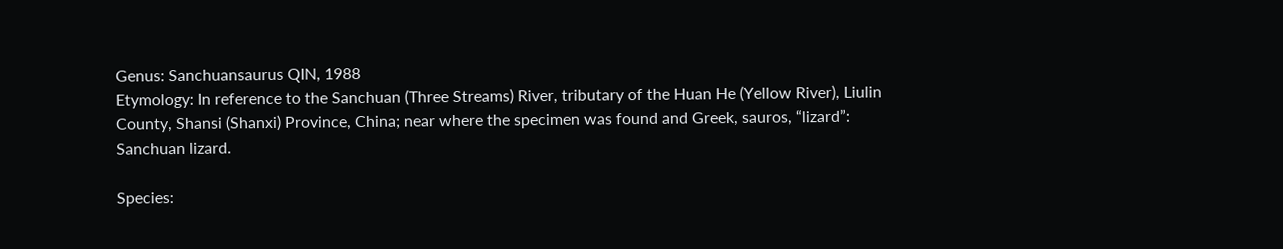Genus: Sanchuansaurus QIN, 1988
Etymology: In reference to the Sanchuan (Three Streams) River, tributary of the Huan He (Yellow River), Liulin County, Shansi (Shanxi) Province, China; near where the specimen was found and Greek, sauros, “lizard”: Sanchuan lizard.

Species: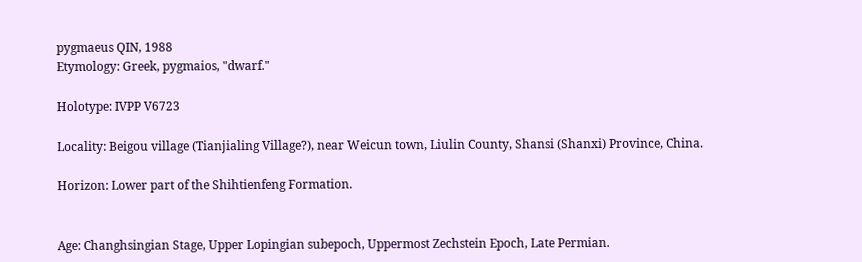pygmaeus QIN, 1988
Etymology: Greek, pygmaios, "dwarf."

Holotype: IVPP V6723

Locality: Beigou village (Tianjialing Village?), near Weicun town, Liulin County, Shansi (Shanxi) Province, China.

Horizon: Lower part of the Shihtienfeng Formation.


Age: Changhsingian Stage, Upper Lopingian subepoch, Uppermost Zechstein Epoch, Late Permian.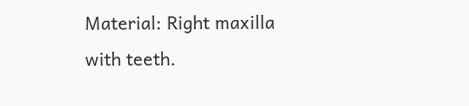Material: Right maxilla with teeth.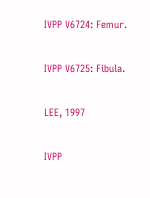IVPP V6724: Femur.

IVPP V6725: Fibula.

LEE, 1997

IVPP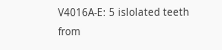V4016A-E: 5 islolated teeth from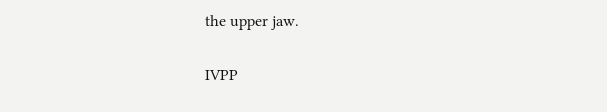the upper jaw.

IVPP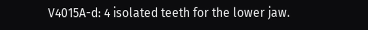V4015A-d: 4 isolated teeth for the lower jaw.